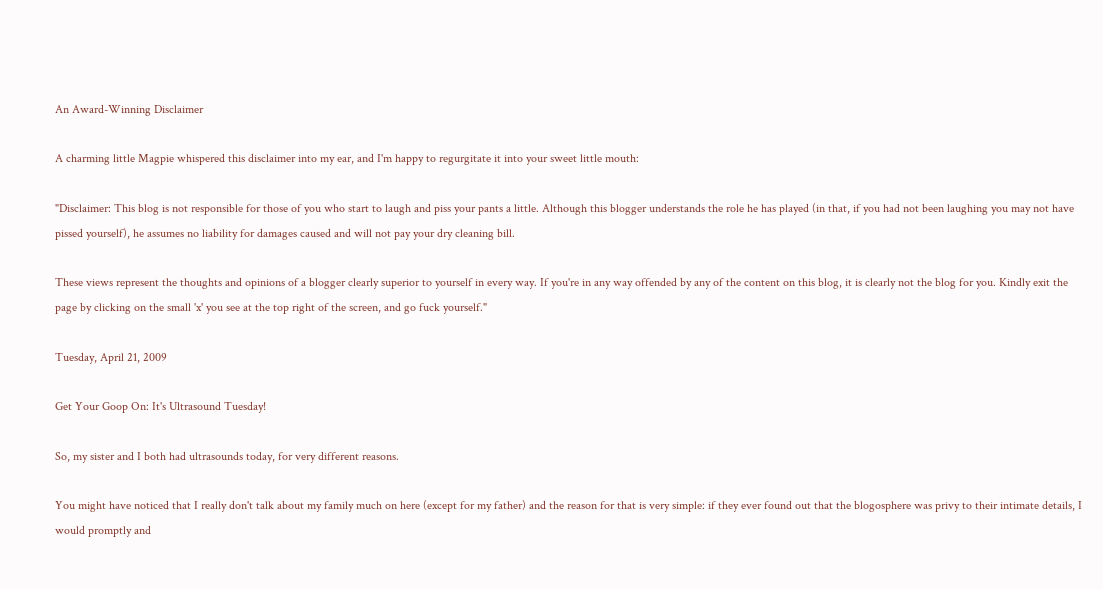An Award-Winning Disclaimer

A charming little Magpie whispered this disclaimer into my ear, and I'm happy to regurgitate it into your sweet little mouth:

"Disclaimer: This blog is not responsible for those of you who start to laugh and piss your pants a little. Although this blogger understands the role he has played (in that, if you had not been laughing you may not have pissed yourself), he assumes no liability for damages caused and will not pay your dry cleaning bill.

These views represent the thoughts and opinions of a blogger clearly superior to yourself in every way. If you're in any way offended by any of the content on this blog, it is clearly not the blog for you. Kindly exit the page by clicking on the small 'x' you see at the top right of the screen, and go fuck yourself."

Tuesday, April 21, 2009

Get Your Goop On: It's Ultrasound Tuesday!

So, my sister and I both had ultrasounds today, for very different reasons.

You might have noticed that I really don't talk about my family much on here (except for my father) and the reason for that is very simple: if they ever found out that the blogosphere was privy to their intimate details, I would promptly and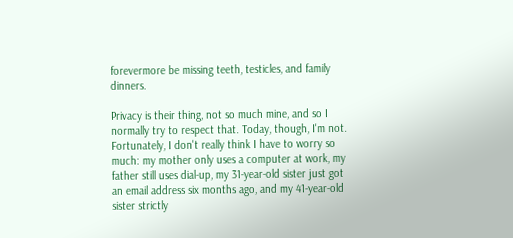forevermore be missing teeth, testicles, and family dinners.

Privacy is their thing, not so much mine, and so I normally try to respect that. Today, though, I'm not. Fortunately, I don't really think I have to worry so much: my mother only uses a computer at work, my father still uses dial-up, my 31-year-old sister just got an email address six months ago, and my 41-year-old sister strictly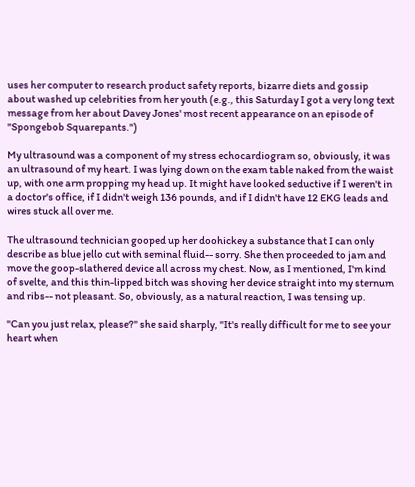uses her computer to research product safety reports, bizarre diets and gossip about washed up celebrities from her youth (e.g., this Saturday I got a very long text message from her about Davey Jones' most recent appearance on an episode of "Spongebob Squarepants.")

My ultrasound was a component of my stress echocardiogram so, obviously, it was an ultrasound of my heart. I was lying down on the exam table naked from the waist up, with one arm propping my head up. It might have looked seductive if I weren't in a doctor's office, if I didn't weigh 136 pounds, and if I didn't have 12 EKG leads and wires stuck all over me.

The ultrasound technician gooped up her doohickey a substance that I can only describe as blue jello cut with seminal fluid-- sorry. She then proceeded to jam and move the goop-slathered device all across my chest. Now, as I mentioned, I'm kind of svelte, and this thin-lipped bitch was shoving her device straight into my sternum and ribs-- not pleasant. So, obviously, as a natural reaction, I was tensing up.

"Can you just relax, please?" she said sharply, "It's really difficult for me to see your heart when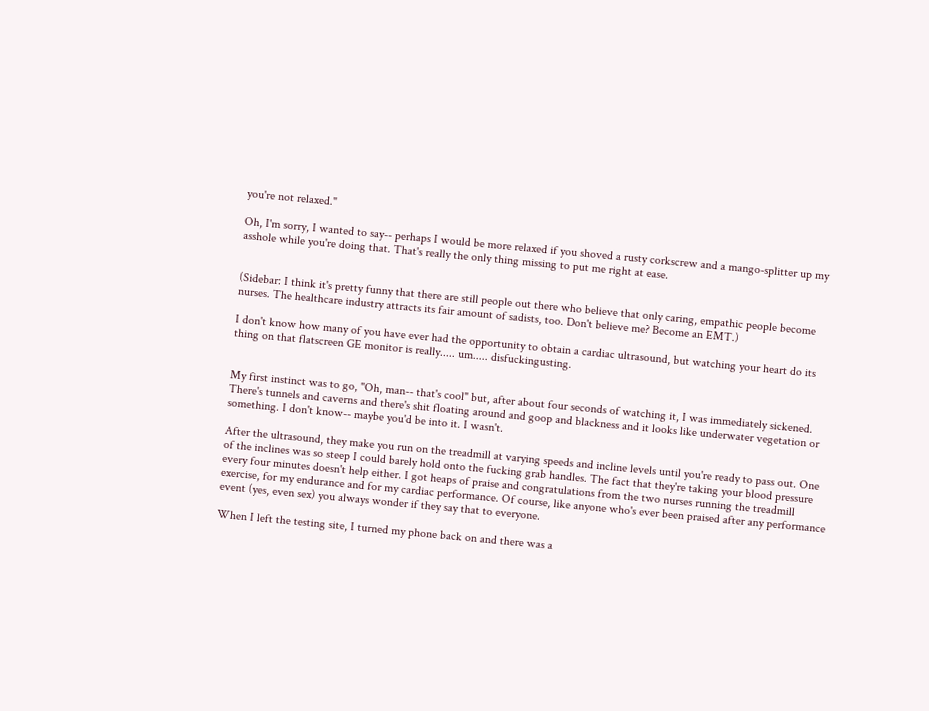you're not relaxed."

Oh, I'm sorry, I wanted to say-- perhaps I would be more relaxed if you shoved a rusty corkscrew and a mango-splitter up my asshole while you're doing that. That's really the only thing missing to put me right at ease.


(Sidebar: I think it's pretty funny that there are still people out there who believe that only caring, empathic people become nurses. The healthcare industry attracts its fair amount of sadists, too. Don't believe me? Become an EMT.)

I don't know how many of you have ever had the opportunity to obtain a cardiac ultrasound, but watching your heart do its thing on that flatscreen GE monitor is really..... um..... disfuckingusting.


My first instinct was to go, "Oh, man-- that's cool" but, after about four seconds of watching it, I was immediately sickened. There's tunnels and caverns and there's shit floating around and goop and blackness and it looks like underwater vegetation or something. I don't know-- maybe you'd be into it. I wasn't.

After the ultrasound, they make you run on the treadmill at varying speeds and incline levels until you're ready to pass out. One of the inclines was so steep I could barely hold onto the fucking grab handles. The fact that they're taking your blood pressure every four minutes doesn't help either. I got heaps of praise and congratulations from the two nurses running the treadmill exercise, for my endurance and for my cardiac performance. Of course, like anyone who's ever been praised after any performance event (yes, even sex) you always wonder if they say that to everyone.

When I left the testing site, I turned my phone back on and there was a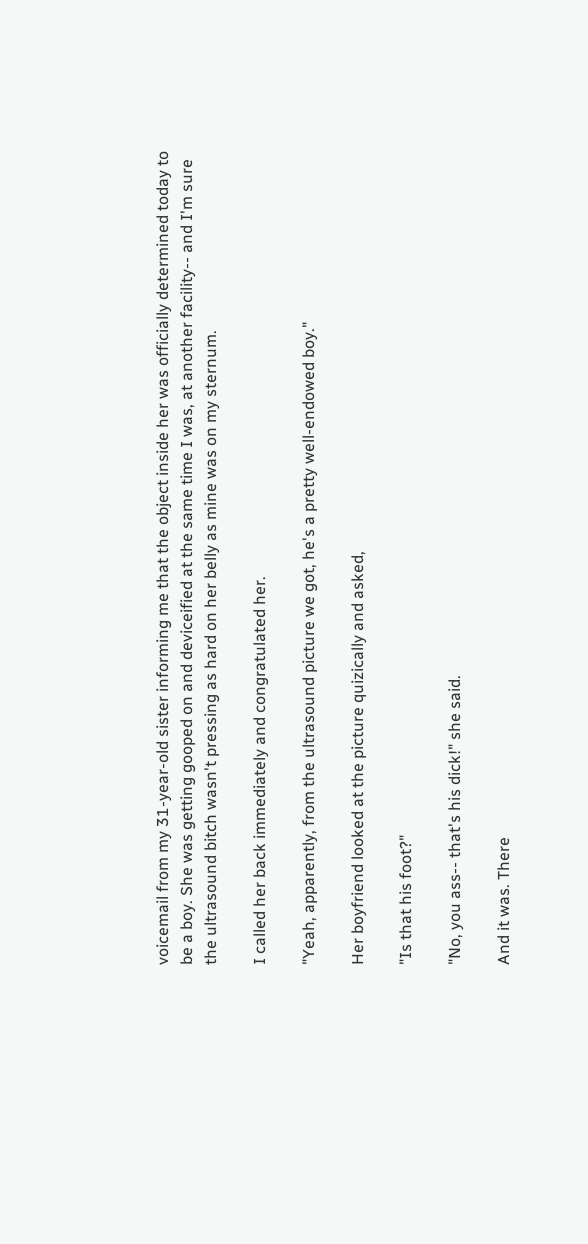voicemail from my 31-year-old sister informing me that the object inside her was officially determined today to be a boy. She was getting gooped on and deviceified at the same time I was, at another facility-- and I'm sure the ultrasound bitch wasn't pressing as hard on her belly as mine was on my sternum.

I called her back immediately and congratulated her.

"Yeah, apparently, from the ultrasound picture we got, he's a pretty well-endowed boy."

Her boyfriend looked at the picture quizically and asked,

"Is that his foot?"

"No, you ass-- that's his dick!" she said.

And it was. There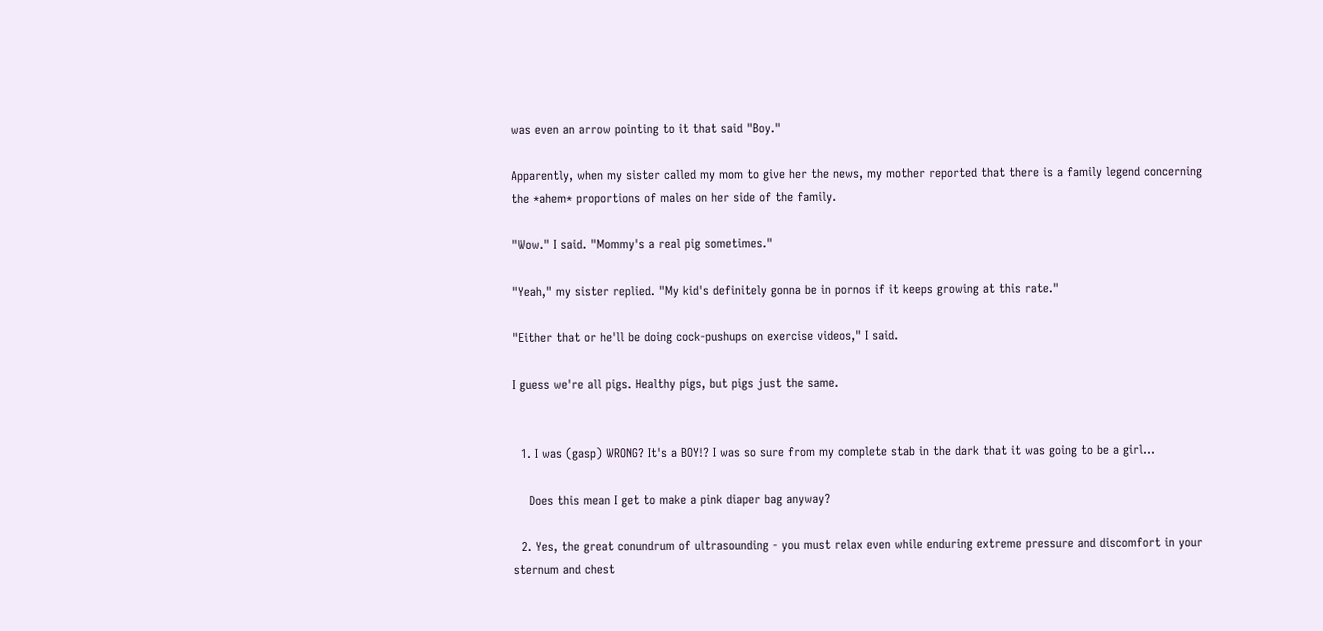was even an arrow pointing to it that said "Boy."

Apparently, when my sister called my mom to give her the news, my mother reported that there is a family legend concerning the *ahem* proportions of males on her side of the family.

"Wow." I said. "Mommy's a real pig sometimes."

"Yeah," my sister replied. "My kid's definitely gonna be in pornos if it keeps growing at this rate."

"Either that or he'll be doing cock-pushups on exercise videos," I said.

I guess we're all pigs. Healthy pigs, but pigs just the same.


  1. I was (gasp) WRONG? It's a BOY!? I was so sure from my complete stab in the dark that it was going to be a girl...

    Does this mean I get to make a pink diaper bag anyway?

  2. Yes, the great conundrum of ultrasounding - you must relax even while enduring extreme pressure and discomfort in your sternum and chest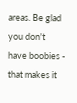areas. Be glad you don't have boobies - that makes it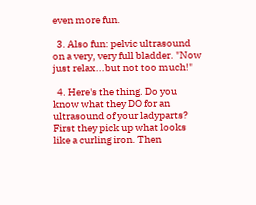even more fun.

  3. Also fun: pelvic ultrasound on a very, very full bladder. "Now just relax...but not too much!"

  4. Here's the thing. Do you know what they DO for an ultrasound of your ladyparts? First they pick up what looks like a curling iron. Then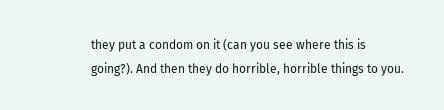they put a condom on it (can you see where this is going?). And then they do horrible, horrible things to you.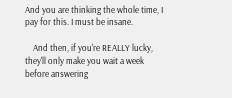And you are thinking the whole time, I pay for this. I must be insane.

    And then, if you're REALLY lucky, they'll only make you wait a week before answering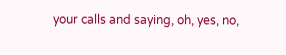your calls and saying, oh, yes, no,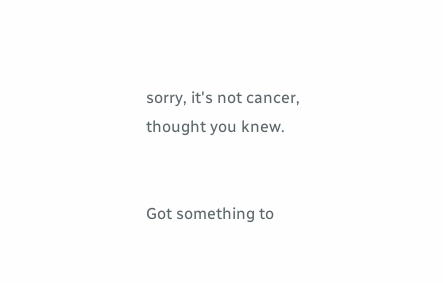sorry, it's not cancer, thought you knew.


Got something to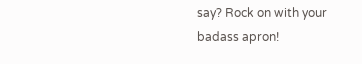say? Rock on with your badass apron!